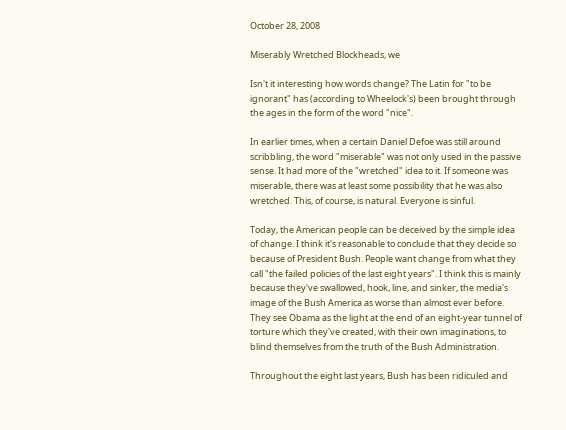October 28, 2008

Miserably Wretched Blockheads, we

Isn't it interesting how words change? The Latin for "to be ignorant" has (according to Wheelock's) been brought through the ages in the form of the word "nice".

In earlier times, when a certain Daniel Defoe was still around scribbling, the word "miserable" was not only used in the passive sense. It had more of the "wretched" idea to it. If someone was miserable, there was at least some possibility that he was also wretched. This, of course, is natural. Everyone is sinful.

Today, the American people can be deceived by the simple idea of change. I think it's reasonable to conclude that they decide so because of President Bush. People want change from what they call "the failed policies of the last eight years". I think this is mainly because they've swallowed, hook, line, and sinker, the media's image of the Bush America as worse than almost ever before. They see Obama as the light at the end of an eight-year tunnel of torture which they've created, with their own imaginations, to blind themselves from the truth of the Bush Administration.

Throughout the eight last years, Bush has been ridiculed and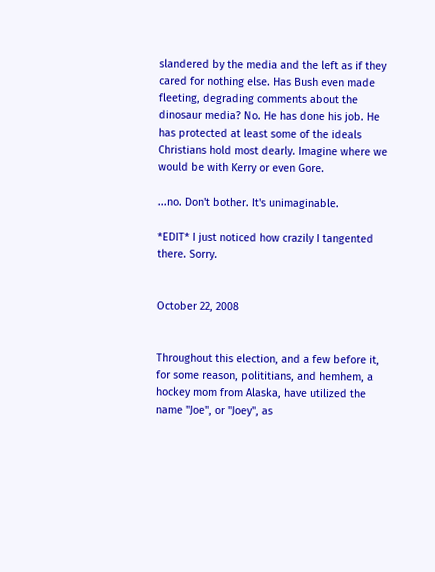slandered by the media and the left as if they cared for nothing else. Has Bush even made fleeting, degrading comments about the dinosaur media? No. He has done his job. He has protected at least some of the ideals Christians hold most dearly. Imagine where we would be with Kerry or even Gore.

...no. Don't bother. It's unimaginable.

*EDIT* I just noticed how crazily I tangented there. Sorry.


October 22, 2008


Throughout this election, and a few before it, for some reason, polititians, and hemhem, a hockey mom from Alaska, have utilized the name "Joe", or "Joey", as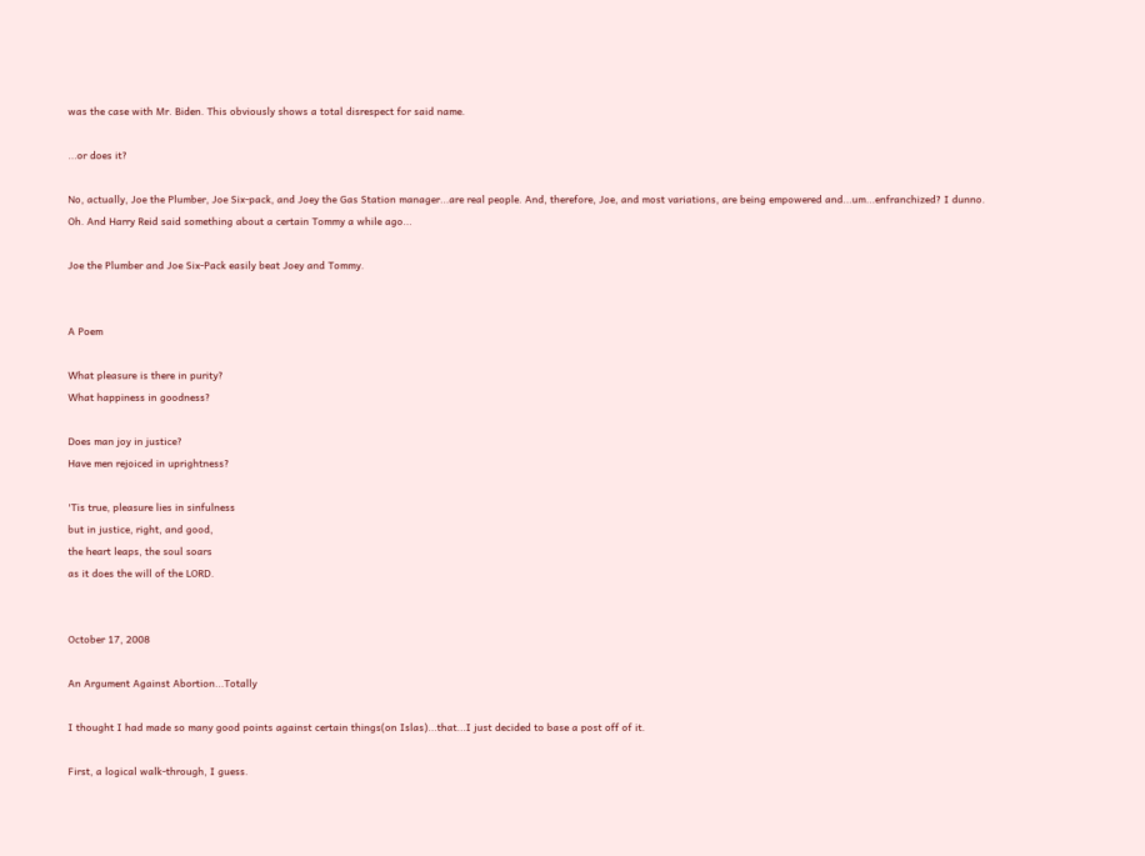was the case with Mr. Biden. This obviously shows a total disrespect for said name.

...or does it?

No, actually, Joe the Plumber, Joe Six-pack, and Joey the Gas Station manager...are real people. And, therefore, Joe, and most variations, are being empowered and...um...enfranchized? I dunno.
Oh. And Harry Reid said something about a certain Tommy a while ago...

Joe the Plumber and Joe Six-Pack easily beat Joey and Tommy.


A Poem

What pleasure is there in purity?
What happiness in goodness?

Does man joy in justice?
Have men rejoiced in uprightness?

'Tis true, pleasure lies in sinfulness
but in justice, right, and good,
the heart leaps, the soul soars
as it does the will of the LORD.


October 17, 2008

An Argument Against Abortion...Totally

I thought I had made so many good points against certain things(on Islas)...that...I just decided to base a post off of it.

First, a logical walk-through, I guess.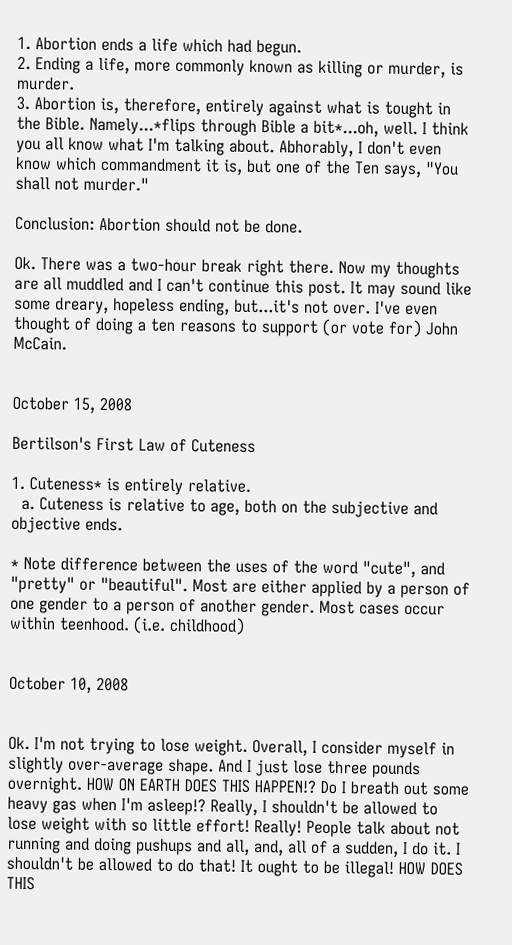1. Abortion ends a life which had begun.
2. Ending a life, more commonly known as killing or murder, is murder.
3. Abortion is, therefore, entirely against what is tought in the Bible. Namely...*flips through Bible a bit*...oh, well. I think you all know what I'm talking about. Abhorably, I don't even know which commandment it is, but one of the Ten says, "You shall not murder."

Conclusion: Abortion should not be done.

Ok. There was a two-hour break right there. Now my thoughts are all muddled and I can't continue this post. It may sound like some dreary, hopeless ending, but...it's not over. I've even thought of doing a ten reasons to support (or vote for) John McCain.


October 15, 2008

Bertilson's First Law of Cuteness

1. Cuteness* is entirely relative.
  a. Cuteness is relative to age, both on the subjective and objective ends.

* Note difference between the uses of the word "cute", and "pretty" or "beautiful". Most are either applied by a person of one gender to a person of another gender. Most cases occur within teenhood. (i.e. childhood)


October 10, 2008


Ok. I'm not trying to lose weight. Overall, I consider myself in slightly over-average shape. And I just lose three pounds overnight. HOW ON EARTH DOES THIS HAPPEN!? Do I breath out some heavy gas when I'm asleep!? Really, I shouldn't be allowed to lose weight with so little effort! Really! People talk about not running and doing pushups and all, and, all of a sudden, I do it. I shouldn't be allowed to do that! It ought to be illegal! HOW DOES THIS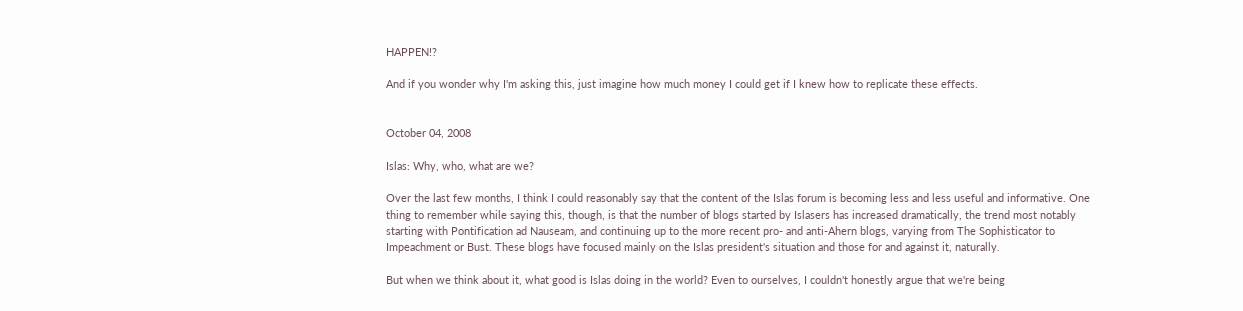HAPPEN!?

And if you wonder why I'm asking this, just imagine how much money I could get if I knew how to replicate these effects.


October 04, 2008

Islas: Why, who, what are we?

Over the last few months, I think I could reasonably say that the content of the Islas forum is becoming less and less useful and informative. One thing to remember while saying this, though, is that the number of blogs started by Islasers has increased dramatically, the trend most notably starting with Pontification ad Nauseam, and continuing up to the more recent pro- and anti-Ahern blogs, varying from The Sophisticator to Impeachment or Bust. These blogs have focused mainly on the Islas president's situation and those for and against it, naturally.

But when we think about it, what good is Islas doing in the world? Even to ourselves, I couldn't honestly argue that we're being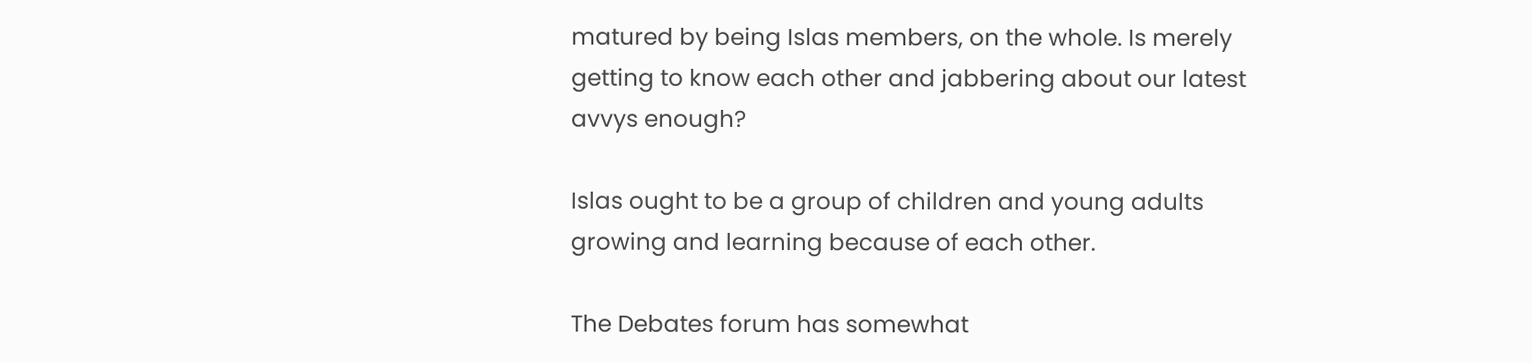matured by being Islas members, on the whole. Is merely getting to know each other and jabbering about our latest avvys enough?

Islas ought to be a group of children and young adults growing and learning because of each other.

The Debates forum has somewhat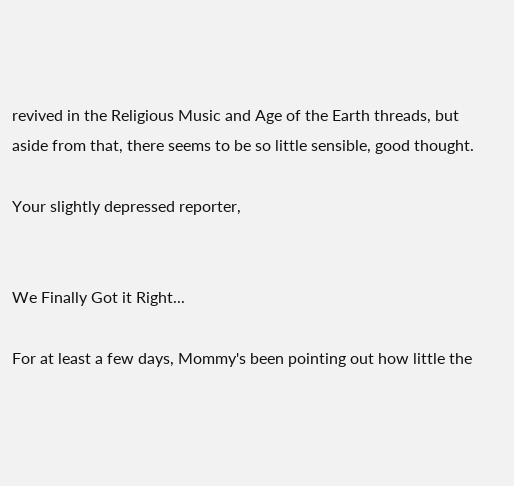revived in the Religious Music and Age of the Earth threads, but aside from that, there seems to be so little sensible, good thought.

Your slightly depressed reporter,


We Finally Got it Right...

For at least a few days, Mommy's been pointing out how little the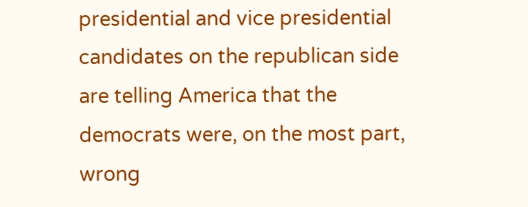presidential and vice presidential candidates on the republican side are telling America that the democrats were, on the most part, wrong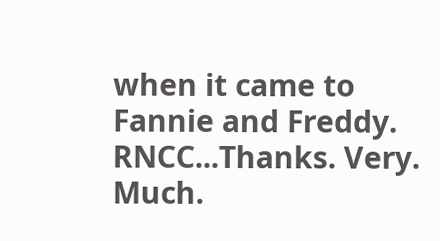when it came to Fannie and Freddy. RNCC...Thanks. Very. Much.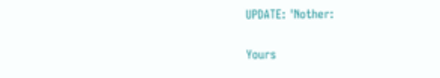UPDATE: 'Nother:

Yours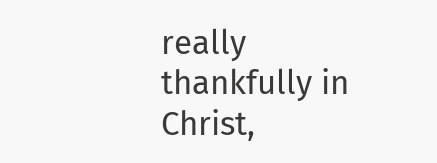really thankfully in Christ,